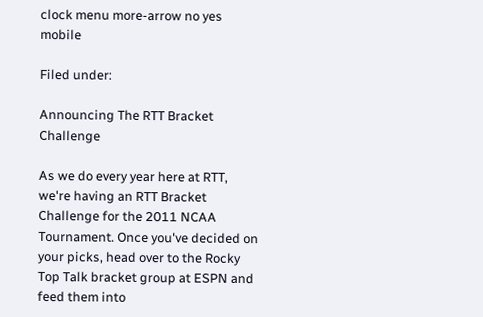clock menu more-arrow no yes mobile

Filed under:

Announcing The RTT Bracket Challenge

As we do every year here at RTT, we're having an RTT Bracket Challenge for the 2011 NCAA Tournament. Once you've decided on your picks, head over to the Rocky Top Talk bracket group at ESPN and feed them into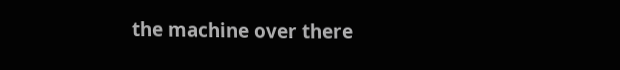the machine over there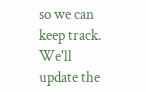so we can keep track. We'll update the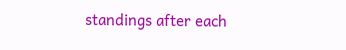standings after each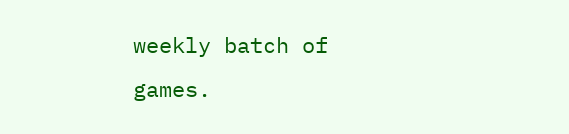weekly batch of games.